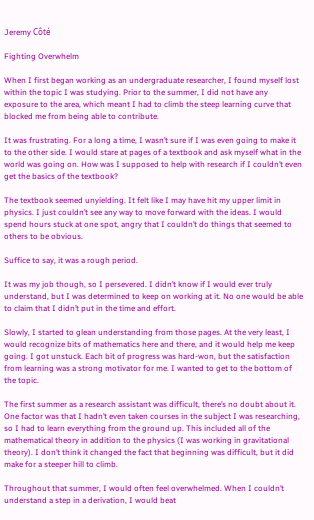Jeremy Côté

Fighting Overwhelm

When I first began working as an undergraduate researcher, I found myself lost within the topic I was studying. Prior to the summer, I did not have any exposure to the area, which meant I had to climb the steep learning curve that blocked me from being able to contribute.

It was frustrating. For a long a time, I wasn’t sure if I was even going to make it to the other side. I would stare at pages of a textbook and ask myself what in the world was going on. How was I supposed to help with research if I couldn’t even get the basics of the textbook?

The textbook seemed unyielding. It felt like I may have hit my upper limit in physics. I just couldn’t see any way to move forward with the ideas. I would spend hours stuck at one spot, angry that I couldn’t do things that seemed to others to be obvious.

Suffice to say, it was a rough period.

It was my job though, so I persevered. I didn’t know if I would ever truly understand, but I was determined to keep on working at it. No one would be able to claim that I didn’t put in the time and effort.

Slowly, I started to glean understanding from those pages. At the very least, I would recognize bits of mathematics here and there, and it would help me keep going. I got unstuck. Each bit of progress was hard-won, but the satisfaction from learning was a strong motivator for me. I wanted to get to the bottom of the topic.

The first summer as a research assistant was difficult, there’s no doubt about it. One factor was that I hadn’t even taken courses in the subject I was researching, so I had to learn everything from the ground up. This included all of the mathematical theory in addition to the physics (I was working in gravitational theory). I don’t think it changed the fact that beginning was difficult, but it did make for a steeper hill to climb.

Throughout that summer, I would often feel overwhelmed. When I couldn’t understand a step in a derivation, I would beat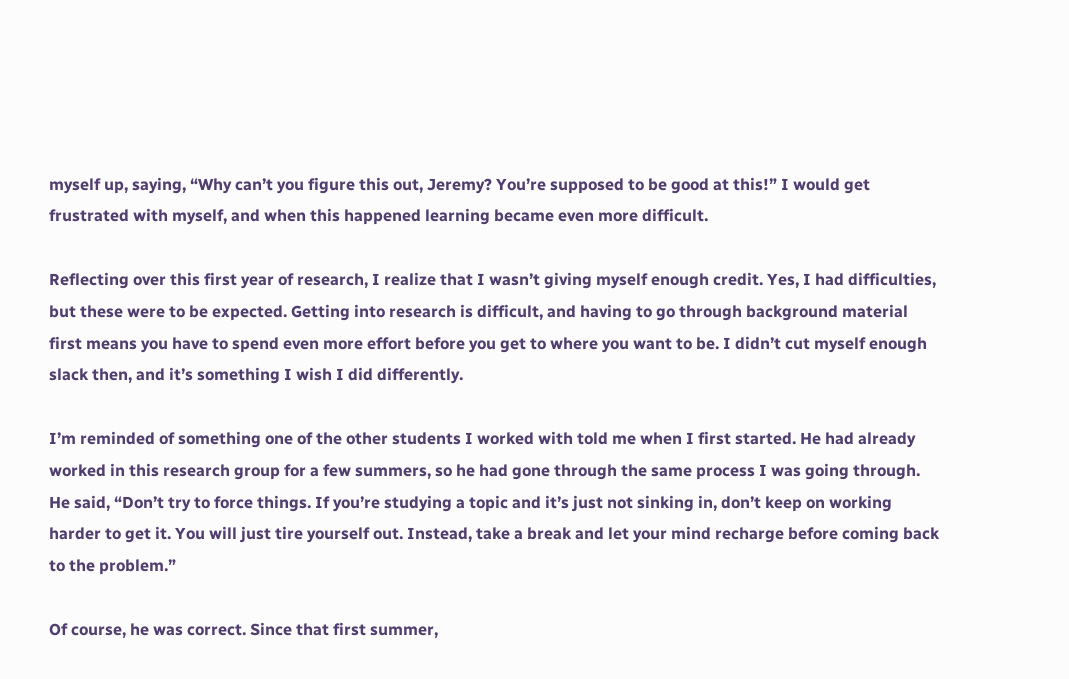myself up, saying, “Why can’t you figure this out, Jeremy? You’re supposed to be good at this!” I would get frustrated with myself, and when this happened learning became even more difficult.

Reflecting over this first year of research, I realize that I wasn’t giving myself enough credit. Yes, I had difficulties, but these were to be expected. Getting into research is difficult, and having to go through background material first means you have to spend even more effort before you get to where you want to be. I didn’t cut myself enough slack then, and it’s something I wish I did differently.

I’m reminded of something one of the other students I worked with told me when I first started. He had already worked in this research group for a few summers, so he had gone through the same process I was going through. He said, “Don’t try to force things. If you’re studying a topic and it’s just not sinking in, don’t keep on working harder to get it. You will just tire yourself out. Instead, take a break and let your mind recharge before coming back to the problem.”

Of course, he was correct. Since that first summer,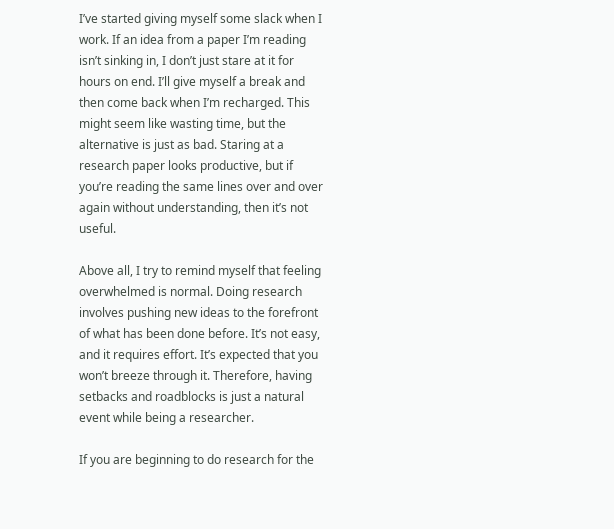I’ve started giving myself some slack when I work. If an idea from a paper I’m reading isn’t sinking in, I don’t just stare at it for hours on end. I’ll give myself a break and then come back when I’m recharged. This might seem like wasting time, but the alternative is just as bad. Staring at a research paper looks productive, but if you’re reading the same lines over and over again without understanding, then it’s not useful.

Above all, I try to remind myself that feeling overwhelmed is normal. Doing research involves pushing new ideas to the forefront of what has been done before. It’s not easy, and it requires effort. It’s expected that you won’t breeze through it. Therefore, having setbacks and roadblocks is just a natural event while being a researcher.

If you are beginning to do research for the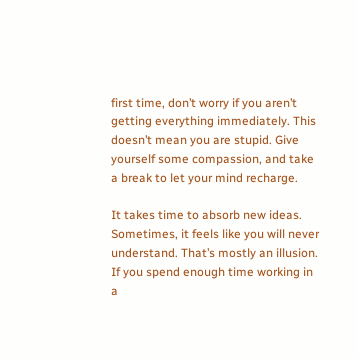first time, don’t worry if you aren’t getting everything immediately. This doesn’t mean you are stupid. Give yourself some compassion, and take a break to let your mind recharge.

It takes time to absorb new ideas. Sometimes, it feels like you will never understand. That’s mostly an illusion. If you spend enough time working in a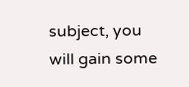subject, you will gain some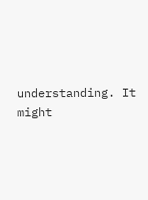understanding. It might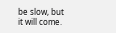be slow, but it will come.